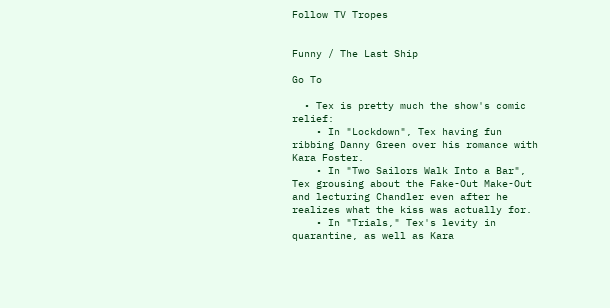Follow TV Tropes


Funny / The Last Ship

Go To

  • Tex is pretty much the show's comic relief:
    • In "Lockdown", Tex having fun ribbing Danny Green over his romance with Kara Foster.
    • In "Two Sailors Walk Into a Bar", Tex grousing about the Fake-Out Make-Out and lecturing Chandler even after he realizes what the kiss was actually for.
    • In "Trials," Tex's levity in quarantine, as well as Kara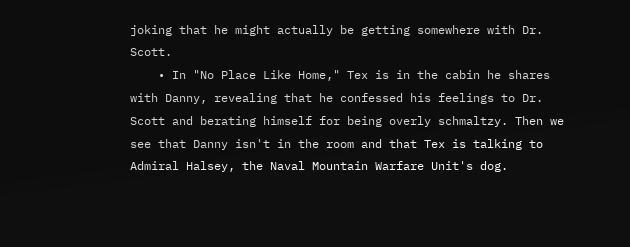joking that he might actually be getting somewhere with Dr. Scott.
    • In "No Place Like Home," Tex is in the cabin he shares with Danny, revealing that he confessed his feelings to Dr. Scott and berating himself for being overly schmaltzy. Then we see that Danny isn't in the room and that Tex is talking to Admiral Halsey, the Naval Mountain Warfare Unit's dog.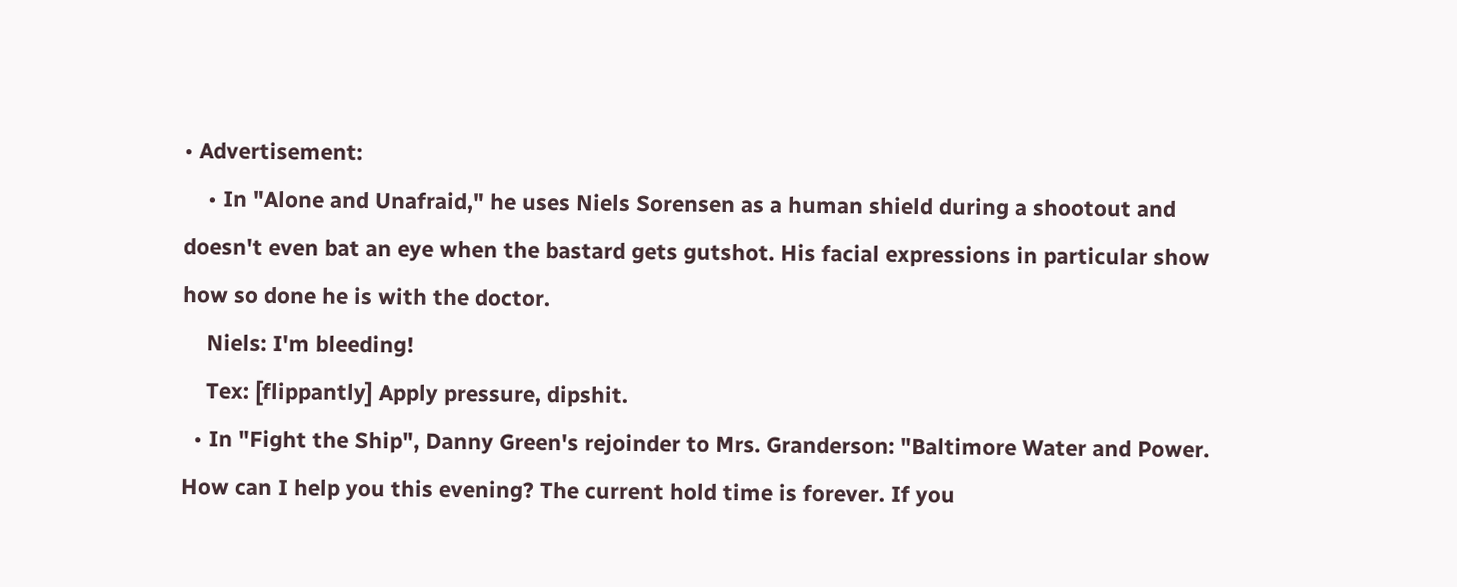• Advertisement:
    • In "Alone and Unafraid," he uses Niels Sorensen as a human shield during a shootout and doesn't even bat an eye when the bastard gets gutshot. His facial expressions in particular show how so done he is with the doctor.
    Niels: I'm bleeding!
    Tex: [flippantly] Apply pressure, dipshit.
  • In "Fight the Ship", Danny Green's rejoinder to Mrs. Granderson: "Baltimore Water and Power. How can I help you this evening? The current hold time is forever. If you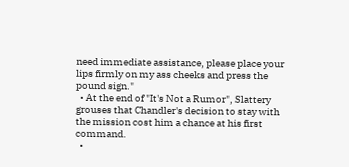need immediate assistance, please place your lips firmly on my ass cheeks and press the pound sign."
  • At the end of "It's Not a Rumor", Slattery grouses that Chandler's decision to stay with the mission cost him a chance at his first command.
  •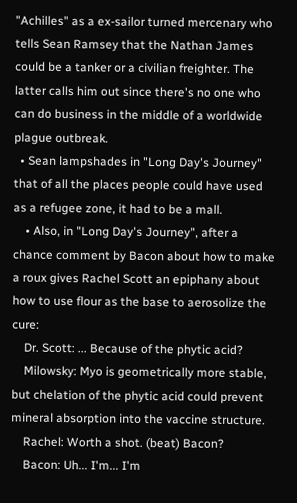"Achilles" as a ex-sailor turned mercenary who tells Sean Ramsey that the Nathan James could be a tanker or a civilian freighter. The latter calls him out since there's no one who can do business in the middle of a worldwide plague outbreak.
  • Sean lampshades in "Long Day's Journey" that of all the places people could have used as a refugee zone, it had to be a mall.
    • Also, in "Long Day's Journey", after a chance comment by Bacon about how to make a roux gives Rachel Scott an epiphany about how to use flour as the base to aerosolize the cure:
    Dr. Scott: ... Because of the phytic acid?
    Milowsky: Myo is geometrically more stable, but chelation of the phytic acid could prevent mineral absorption into the vaccine structure.
    Rachel: Worth a shot. (beat) Bacon?
    Bacon: Uh... I'm... I'm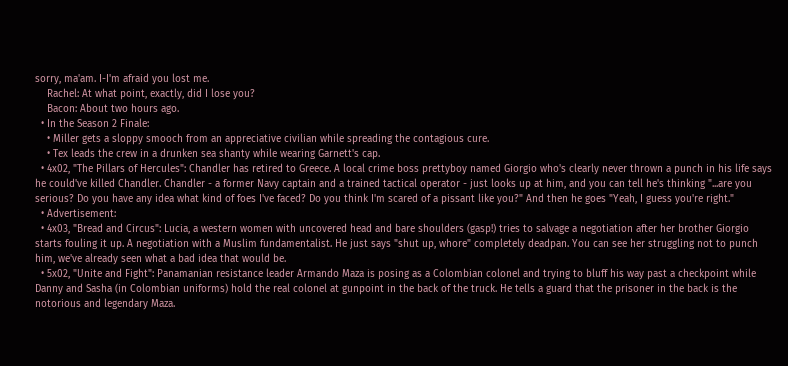sorry, ma'am. I-I'm afraid you lost me.
    Rachel: At what point, exactly, did I lose you?
    Bacon: About two hours ago.
  • In the Season 2 Finale:
    • Miller gets a sloppy smooch from an appreciative civilian while spreading the contagious cure.
    • Tex leads the crew in a drunken sea shanty while wearing Garnett's cap.
  • 4x02, "The Pillars of Hercules": Chandler has retired to Greece. A local crime boss prettyboy named Giorgio who's clearly never thrown a punch in his life says he could've killed Chandler. Chandler - a former Navy captain and a trained tactical operator - just looks up at him, and you can tell he's thinking "...are you serious? Do you have any idea what kind of foes I've faced? Do you think I'm scared of a pissant like you?" And then he goes "Yeah, I guess you're right."
  • Advertisement:
  • 4x03, "Bread and Circus": Lucia, a western women with uncovered head and bare shoulders (gasp!) tries to salvage a negotiation after her brother Giorgio starts fouling it up. A negotiation with a Muslim fundamentalist. He just says "shut up, whore" completely deadpan. You can see her struggling not to punch him, we've already seen what a bad idea that would be.
  • 5x02, "Unite and Fight": Panamanian resistance leader Armando Maza is posing as a Colombian colonel and trying to bluff his way past a checkpoint while Danny and Sasha (in Colombian uniforms) hold the real colonel at gunpoint in the back of the truck. He tells a guard that the prisoner in the back is the notorious and legendary Maza.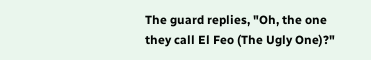The guard replies, "Oh, the one they call El Feo (The Ugly One)?"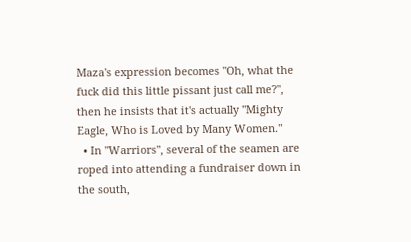Maza's expression becomes "Oh, what the fuck did this little pissant just call me?", then he insists that it's actually "Mighty Eagle, Who is Loved by Many Women."
  • In "Warriors", several of the seamen are roped into attending a fundraiser down in the south,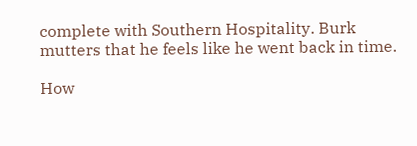complete with Southern Hospitality. Burk mutters that he feels like he went back in time.

How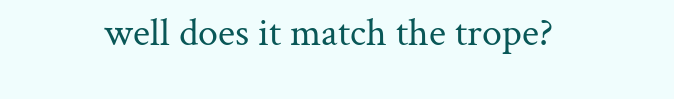well does it match the trope?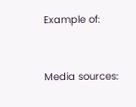Example of:


Media sources: